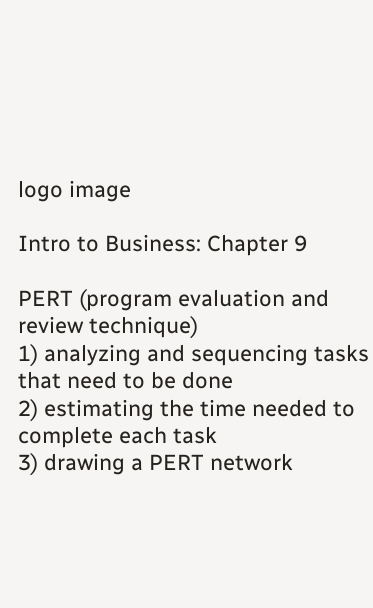logo image

Intro to Business: Chapter 9

PERT (program evaluation and review technique)
1) analyzing and sequencing tasks that need to be done
2) estimating the time needed to complete each task
3) drawing a PERT network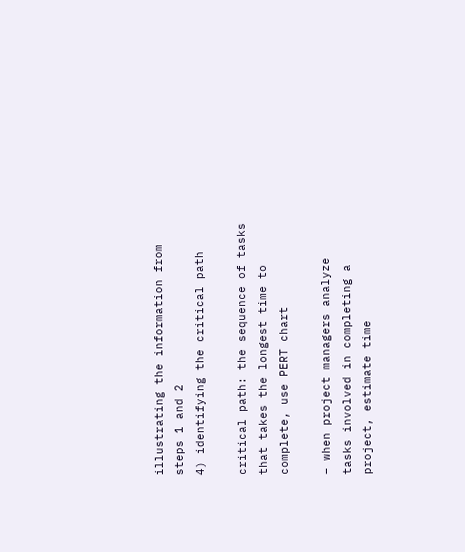illustrating the information from steps 1 and 2
4) identifying the critical path

critical path: the sequence of tasks that takes the longest time to complete, use PERT chart

– when project managers analyze tasks involved in completing a project, estimate time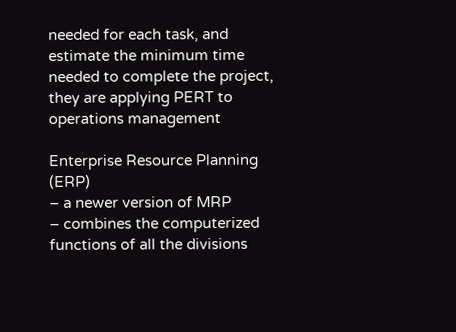needed for each task, and estimate the minimum time needed to complete the project, they are applying PERT to operations management

Enterprise Resource Planning (ERP)
– a newer version of MRP
– combines the computerized functions of all the divisions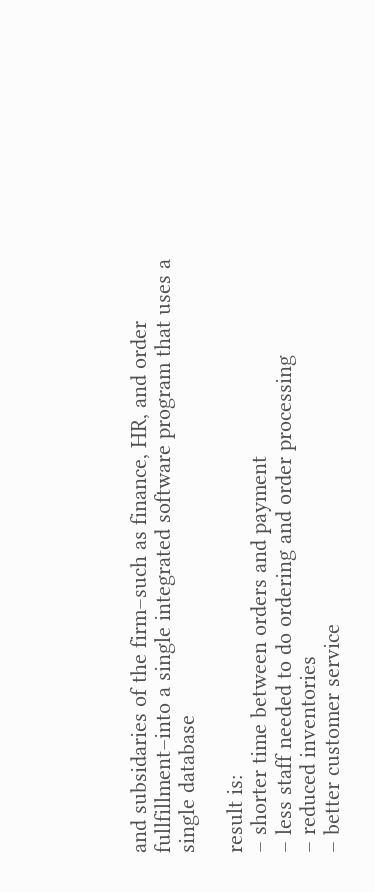and subsidaries of the firm–such as finance, HR, and order fullfillment–into a single integrated software program that uses a single database

result is:
– shorter time between orders and payment
– less staff needed to do ordering and order processing
– reduced inventories
– better customer service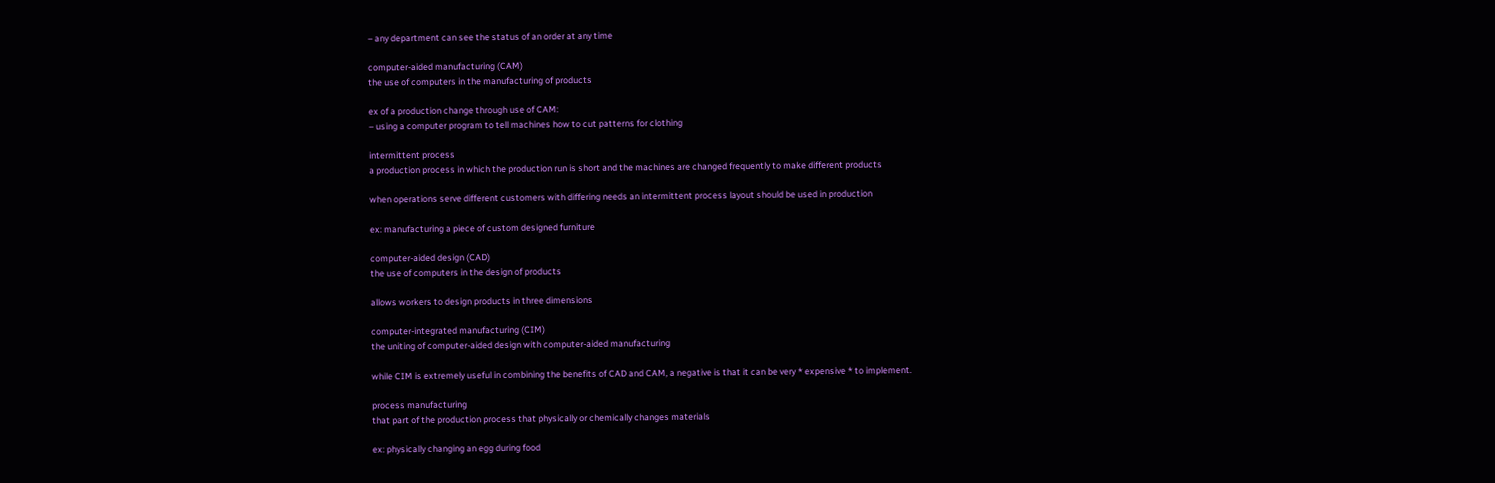– any department can see the status of an order at any time

computer-aided manufacturing (CAM)
the use of computers in the manufacturing of products

ex of a production change through use of CAM:
– using a computer program to tell machines how to cut patterns for clothing

intermittent process
a production process in which the production run is short and the machines are changed frequently to make different products

when operations serve different customers with differing needs an intermittent process layout should be used in production

ex: manufacturing a piece of custom designed furniture

computer-aided design (CAD)
the use of computers in the design of products

allows workers to design products in three dimensions

computer-integrated manufacturing (CIM)
the uniting of computer-aided design with computer-aided manufacturing

while CIM is extremely useful in combining the benefits of CAD and CAM, a negative is that it can be very * expensive * to implement.

process manufacturing
that part of the production process that physically or chemically changes materials

ex: physically changing an egg during food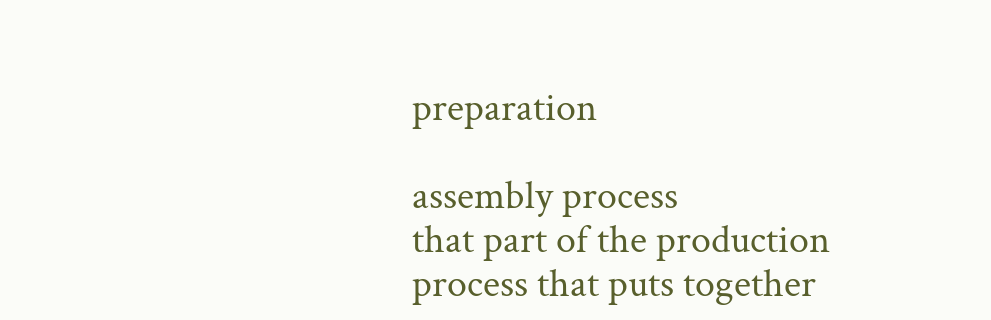preparation

assembly process
that part of the production process that puts together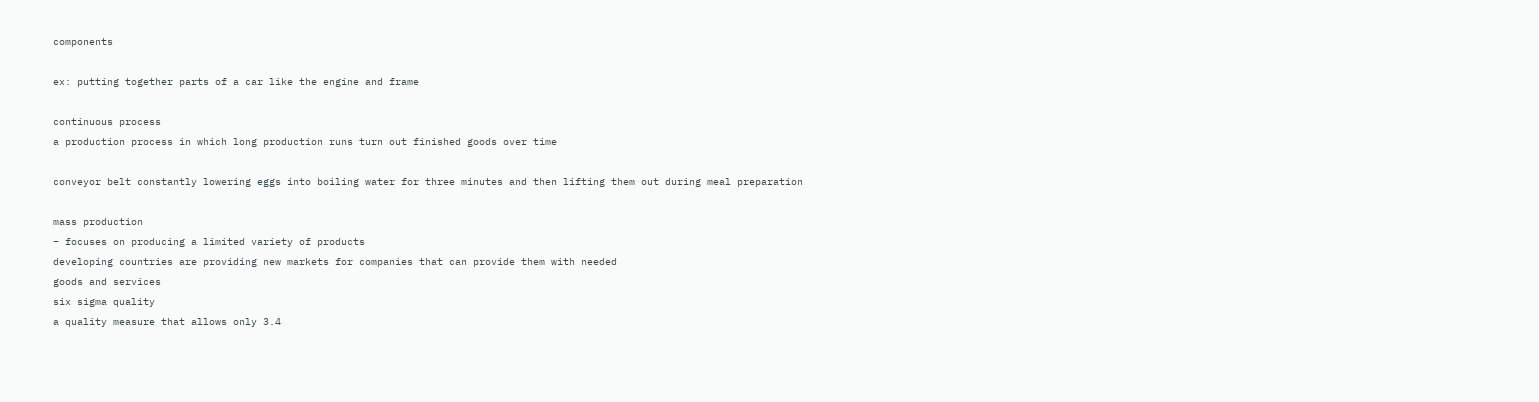components

ex: putting together parts of a car like the engine and frame

continuous process
a production process in which long production runs turn out finished goods over time

conveyor belt constantly lowering eggs into boiling water for three minutes and then lifting them out during meal preparation

mass production
– focuses on producing a limited variety of products
developing countries are providing new markets for companies that can provide them with needed
goods and services
six sigma quality
a quality measure that allows only 3.4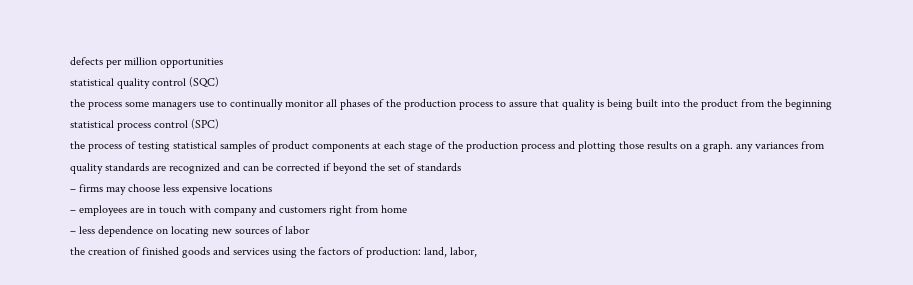defects per million opportunities
statistical quality control (SQC)
the process some managers use to continually monitor all phases of the production process to assure that quality is being built into the product from the beginning
statistical process control (SPC)
the process of testing statistical samples of product components at each stage of the production process and plotting those results on a graph. any variances from quality standards are recognized and can be corrected if beyond the set of standards
– firms may choose less expensive locations
– employees are in touch with company and customers right from home
– less dependence on locating new sources of labor
the creation of finished goods and services using the factors of production: land, labor,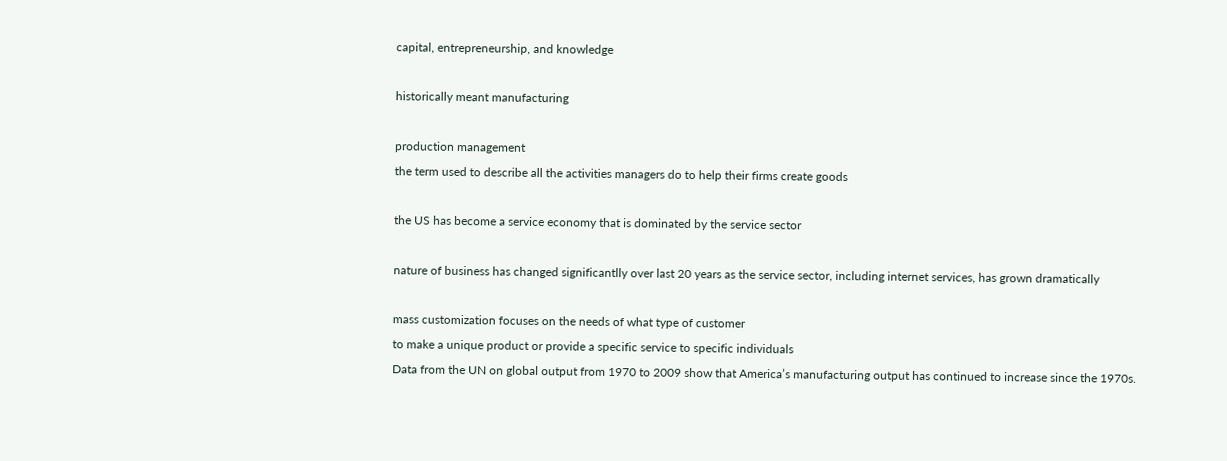capital, entrepreneurship, and knowledge

historically meant manufacturing

production management
the term used to describe all the activities managers do to help their firms create goods

the US has become a service economy that is dominated by the service sector

nature of business has changed significantlly over last 20 years as the service sector, including internet services, has grown dramatically

mass customization focuses on the needs of what type of customer
to make a unique product or provide a specific service to specific individuals
Data from the UN on global output from 1970 to 2009 show that America’s manufacturing output has continued to increase since the 1970s.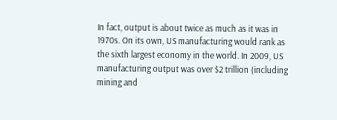In fact, output is about twice as much as it was in 1970s. On its own, US manufacturing would rank as the sixth largest economy in the world. In 2009, US manufacturing output was over $2 trillion (including mining and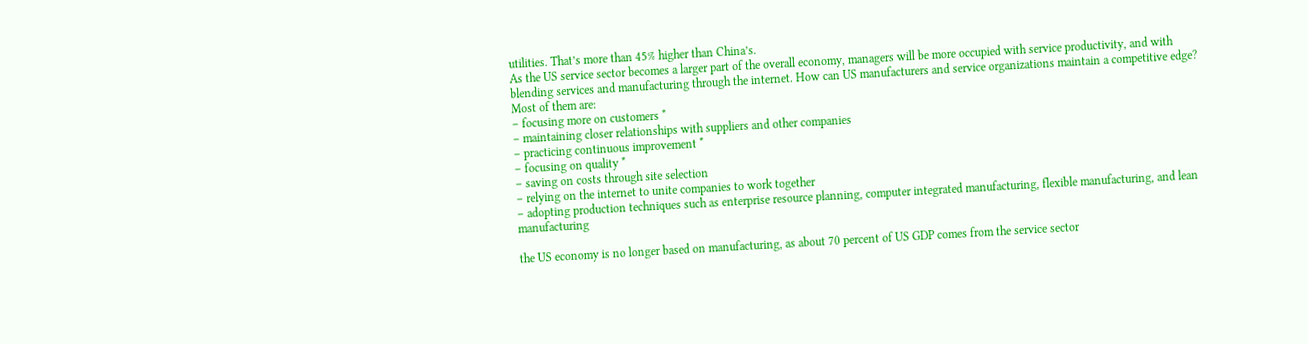utilities. That’s more than 45% higher than China’s.
As the US service sector becomes a larger part of the overall economy, managers will be more occupied with service productivity, and with blending services and manufacturing through the internet. How can US manufacturers and service organizations maintain a competitive edge? Most of them are:
– focusing more on customers *
– maintaining closer relationships with suppliers and other companies
– practicing continuous improvement *
– focusing on quality *
– saving on costs through site selection
– relying on the internet to unite companies to work together
– adopting production techniques such as enterprise resource planning, computer integrated manufacturing, flexible manufacturing, and lean manufacturing

the US economy is no longer based on manufacturing, as about 70 percent of US GDP comes from the service sector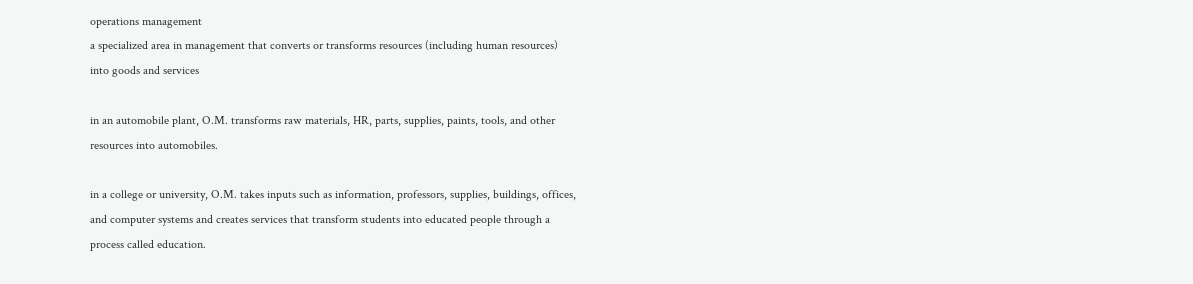operations management
a specialized area in management that converts or transforms resources (including human resources) into goods and services

in an automobile plant, O.M. transforms raw materials, HR, parts, supplies, paints, tools, and other resources into automobiles.

in a college or university, O.M. takes inputs such as information, professors, supplies, buildings, offices, and computer systems and creates services that transform students into educated people through a process called education.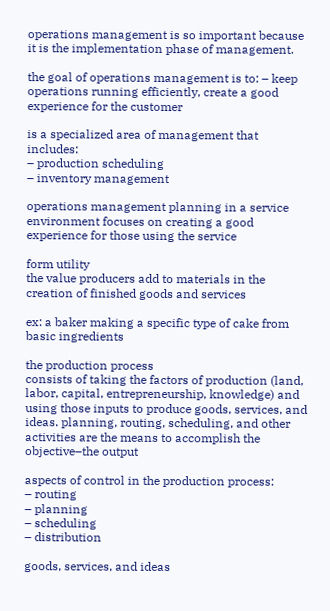operations management is so important because it is the implementation phase of management.

the goal of operations management is to: – keep operations running efficiently, create a good experience for the customer

is a specialized area of management that includes:
– production scheduling
– inventory management

operations management planning in a service environment focuses on creating a good experience for those using the service

form utility
the value producers add to materials in the creation of finished goods and services

ex: a baker making a specific type of cake from basic ingredients

the production process
consists of taking the factors of production (land, labor, capital, entrepreneurship, knowledge) and using those inputs to produce goods, services, and ideas. planning, routing, scheduling, and other activities are the means to accomplish the objective–the output

aspects of control in the production process:
– routing
– planning
– scheduling
– distribution

goods, services, and ideas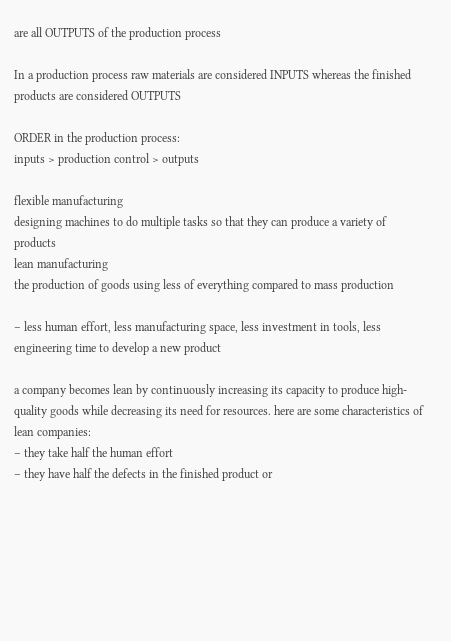are all OUTPUTS of the production process

In a production process raw materials are considered INPUTS whereas the finished products are considered OUTPUTS

ORDER in the production process:
inputs > production control > outputs

flexible manufacturing
designing machines to do multiple tasks so that they can produce a variety of products
lean manufacturing
the production of goods using less of everything compared to mass production

– less human effort, less manufacturing space, less investment in tools, less engineering time to develop a new product

a company becomes lean by continuously increasing its capacity to produce high-quality goods while decreasing its need for resources. here are some characteristics of lean companies:
– they take half the human effort
– they have half the defects in the finished product or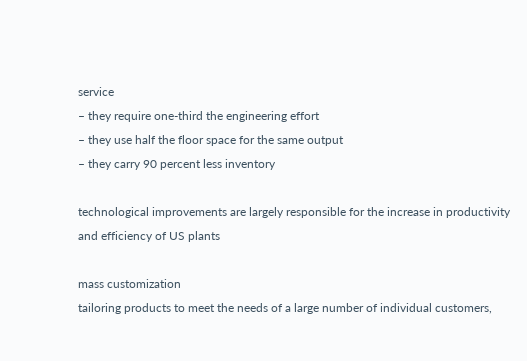service
– they require one-third the engineering effort
– they use half the floor space for the same output
– they carry 90 percent less inventory

technological improvements are largely responsible for the increase in productivity and efficiency of US plants

mass customization
tailoring products to meet the needs of a large number of individual customers,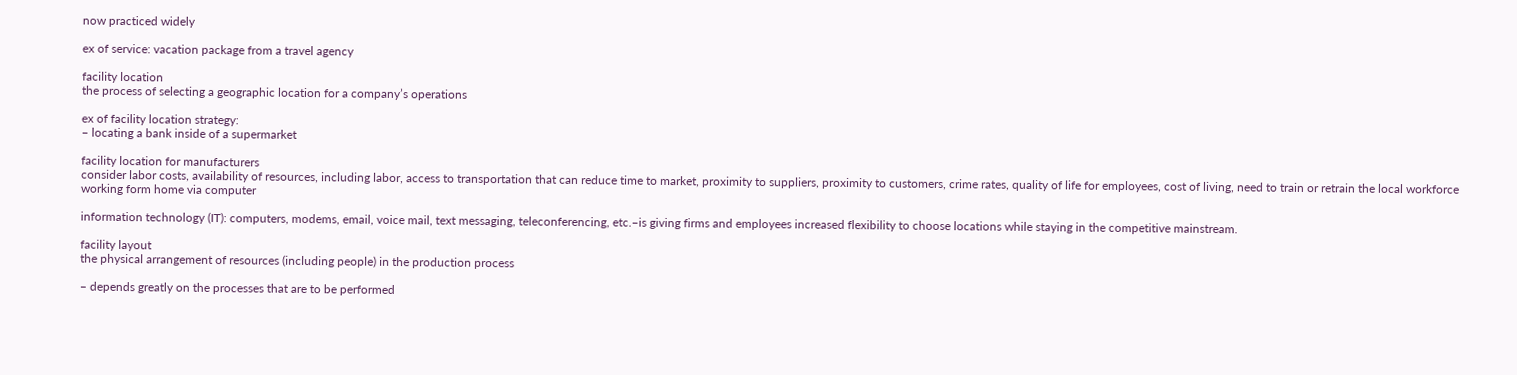now practiced widely

ex of service: vacation package from a travel agency

facility location
the process of selecting a geographic location for a company’s operations

ex of facility location strategy:
– locating a bank inside of a supermarket

facility location for manufacturers
consider labor costs, availability of resources, including labor, access to transportation that can reduce time to market, proximity to suppliers, proximity to customers, crime rates, quality of life for employees, cost of living, need to train or retrain the local workforce
working form home via computer

information technology (IT): computers, modems, email, voice mail, text messaging, teleconferencing, etc.–is giving firms and employees increased flexibility to choose locations while staying in the competitive mainstream.

facility layout
the physical arrangement of resources (including people) in the production process

– depends greatly on the processes that are to be performed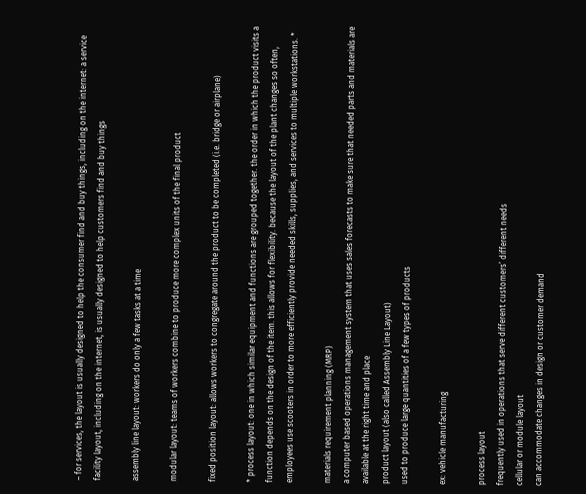– for services, the layout is usually designed to help the consumer find and buy things, including on the internet: a service facility layout, including on the internet, is usually designed to help customers find and buy things

assembly line layout: workers do only a few tasks at a time

modular layout: teams of workers combine to produce more complex units of the final product

fixed position layout: allows workers to congregate around the product to be completed (i.e. bridge or airplane)

* process layout: one in which similar equipment and functions are grouped together. the order in which the product visits a function depends on the design of the item. this allows for flexibility. because the layout of the plant changes so often, employees use scooters in order to more efficiently provide needed skills, supplies, and services to multiple workstations. *

materials requirement planning (MRP)
a computer based operations management system that uses sales forecasts to make sure that needed parts and materials are available at the right time and place
product layout (also called Assembly Line Layout)
used to produce large quantities of a few types of products

ex: vehicle manufacturing

process layout
frequently used in operations that serve different customers’ different needs
cellular or module layout
can accommodate changes in design or customer demand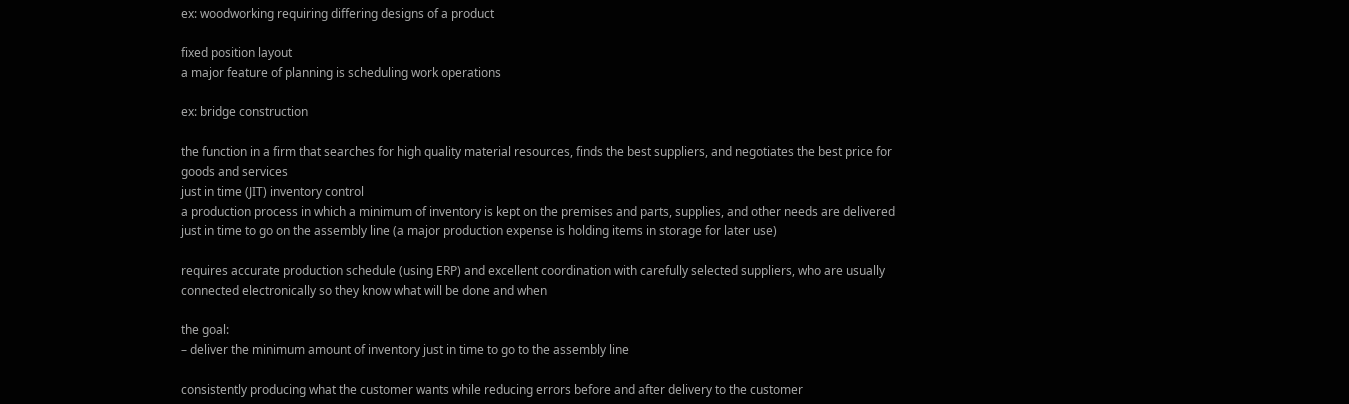ex: woodworking requiring differing designs of a product

fixed position layout
a major feature of planning is scheduling work operations

ex: bridge construction

the function in a firm that searches for high quality material resources, finds the best suppliers, and negotiates the best price for goods and services
just in time (JIT) inventory control
a production process in which a minimum of inventory is kept on the premises and parts, supplies, and other needs are delivered just in time to go on the assembly line (a major production expense is holding items in storage for later use)

requires accurate production schedule (using ERP) and excellent coordination with carefully selected suppliers, who are usually connected electronically so they know what will be done and when

the goal:
– deliver the minimum amount of inventory just in time to go to the assembly line

consistently producing what the customer wants while reducing errors before and after delivery to the customer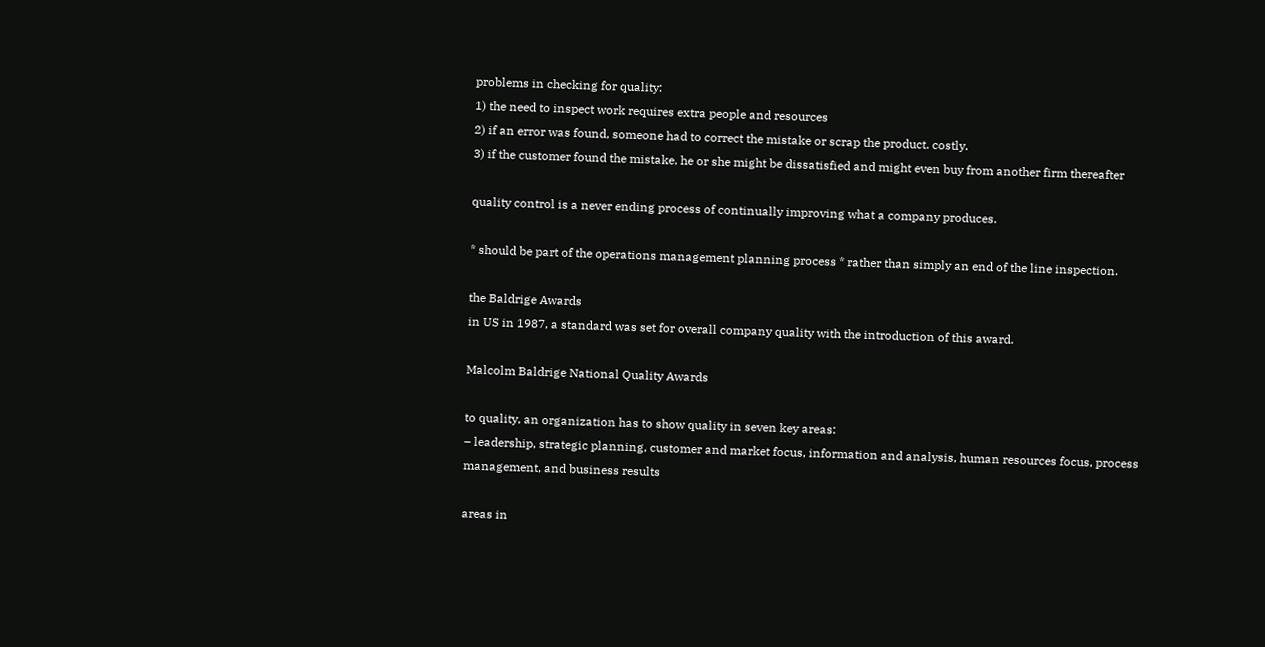problems in checking for quality:
1) the need to inspect work requires extra people and resources
2) if an error was found, someone had to correct the mistake or scrap the product. costly.
3) if the customer found the mistake, he or she might be dissatisfied and might even buy from another firm thereafter

quality control is a never ending process of continually improving what a company produces.

* should be part of the operations management planning process * rather than simply an end of the line inspection.

the Baldrige Awards
in US in 1987, a standard was set for overall company quality with the introduction of this award.

Malcolm Baldrige National Quality Awards

to quality, an organization has to show quality in seven key areas:
– leadership, strategic planning, customer and market focus, information and analysis, human resources focus, process management, and business results

areas in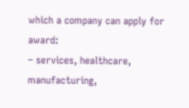which a company can apply for award:
– services, healthcare, manufacturing,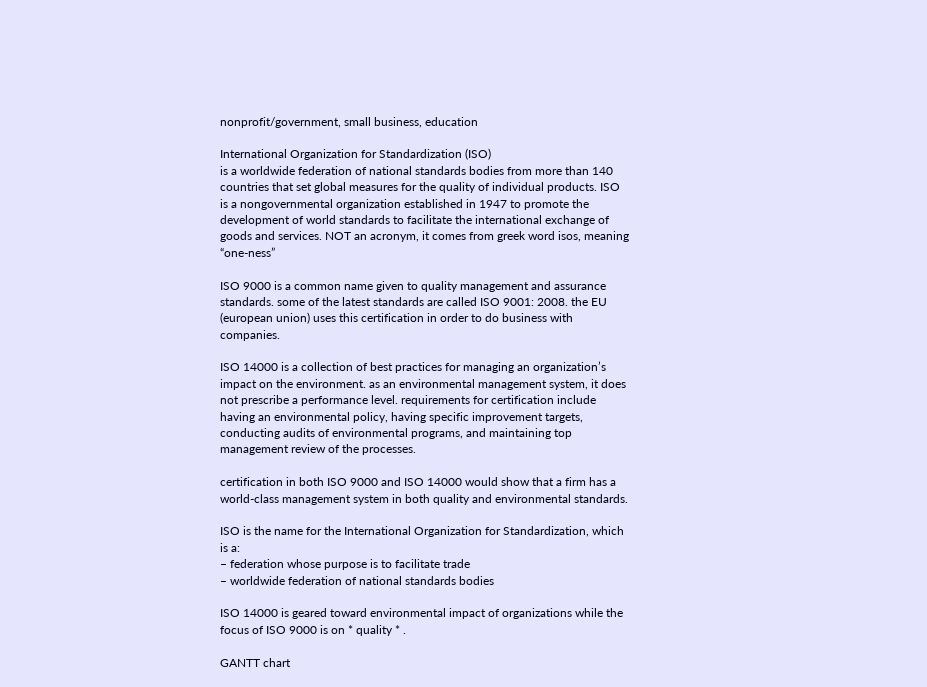nonprofit/government, small business, education

International Organization for Standardization (ISO)
is a worldwide federation of national standards bodies from more than 140 countries that set global measures for the quality of individual products. ISO is a nongovernmental organization established in 1947 to promote the development of world standards to facilitate the international exchange of goods and services. NOT an acronym, it comes from greek word isos, meaning “one-ness”

ISO 9000 is a common name given to quality management and assurance standards. some of the latest standards are called ISO 9001: 2008. the EU (european union) uses this certification in order to do business with companies.

ISO 14000 is a collection of best practices for managing an organization’s impact on the environment. as an environmental management system, it does not prescribe a performance level. requirements for certification include having an environmental policy, having specific improvement targets, conducting audits of environmental programs, and maintaining top management review of the processes.

certification in both ISO 9000 and ISO 14000 would show that a firm has a world-class management system in both quality and environmental standards.

ISO is the name for the International Organization for Standardization, which is a:
– federation whose purpose is to facilitate trade
– worldwide federation of national standards bodies

ISO 14000 is geared toward environmental impact of organizations while the focus of ISO 9000 is on * quality * .

GANTT chart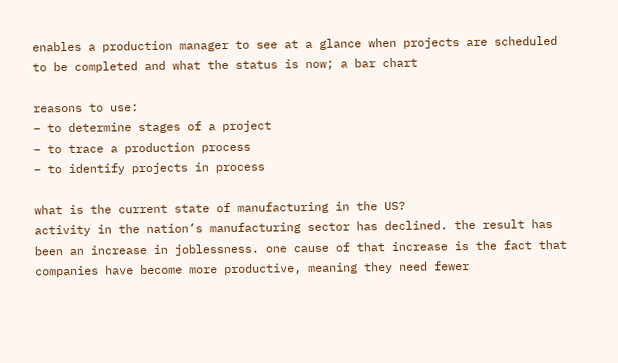enables a production manager to see at a glance when projects are scheduled to be completed and what the status is now; a bar chart

reasons to use:
– to determine stages of a project
– to trace a production process
– to identify projects in process

what is the current state of manufacturing in the US?
activity in the nation’s manufacturing sector has declined. the result has been an increase in joblessness. one cause of that increase is the fact that companies have become more productive, meaning they need fewer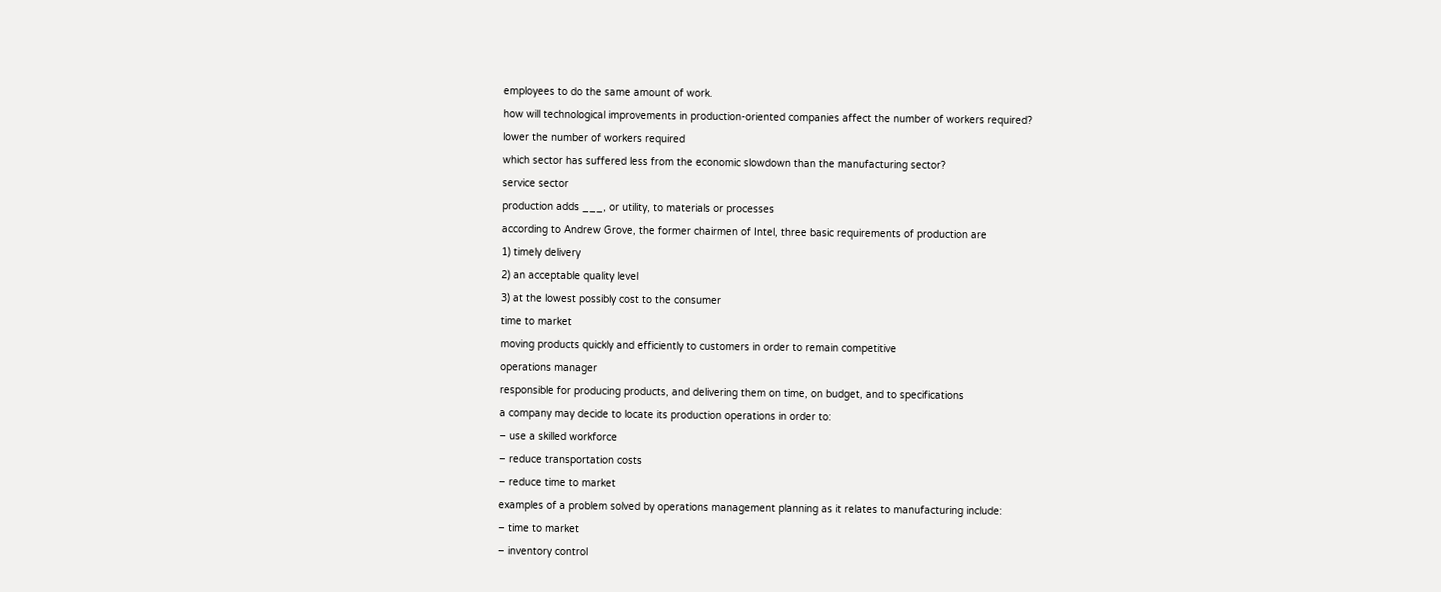employees to do the same amount of work.
how will technological improvements in production-oriented companies affect the number of workers required?
lower the number of workers required
which sector has suffered less from the economic slowdown than the manufacturing sector?
service sector
production adds ___, or utility, to materials or processes
according to Andrew Grove, the former chairmen of Intel, three basic requirements of production are
1) timely delivery
2) an acceptable quality level
3) at the lowest possibly cost to the consumer
time to market
moving products quickly and efficiently to customers in order to remain competitive
operations manager
responsible for producing products, and delivering them on time, on budget, and to specifications
a company may decide to locate its production operations in order to:
– use a skilled workforce
– reduce transportation costs
– reduce time to market
examples of a problem solved by operations management planning as it relates to manufacturing include:
– time to market
– inventory control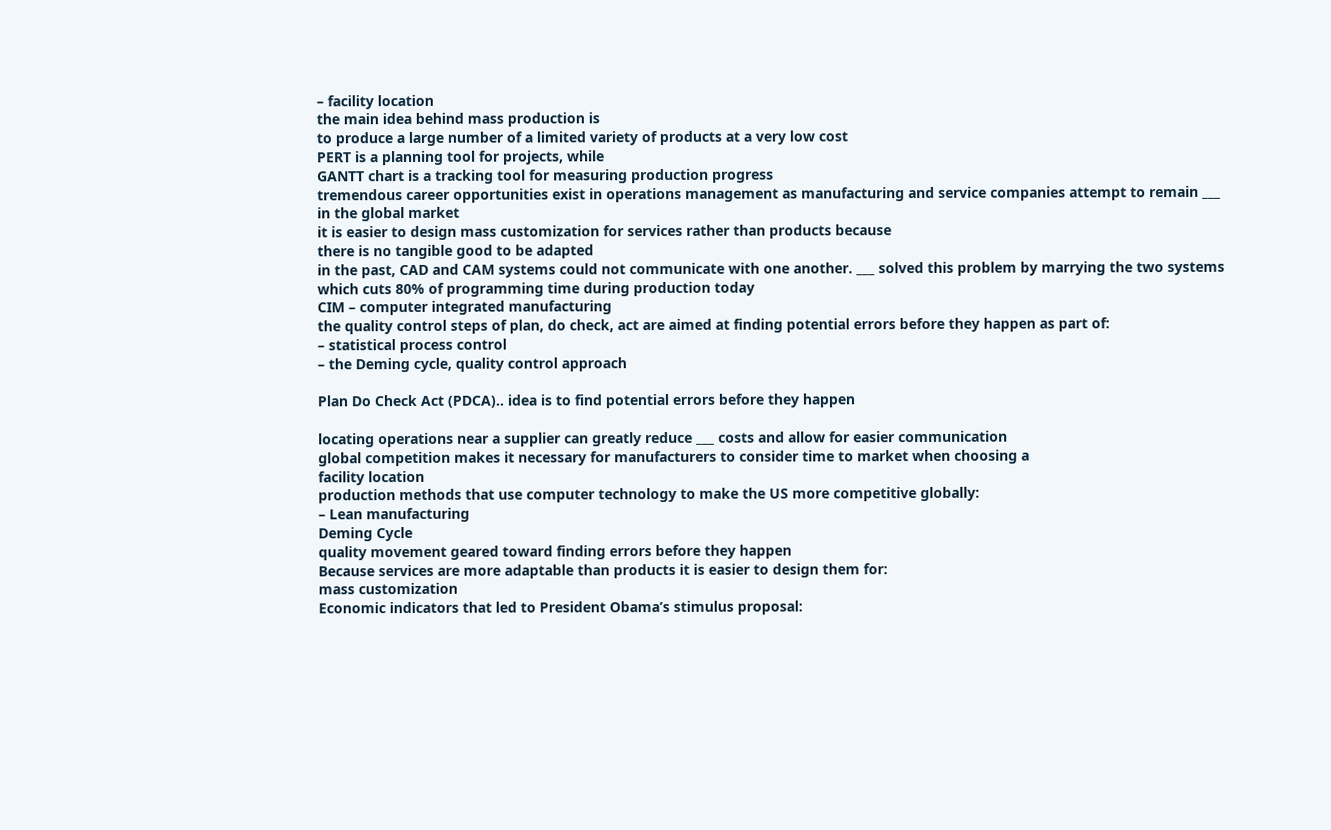– facility location
the main idea behind mass production is
to produce a large number of a limited variety of products at a very low cost
PERT is a planning tool for projects, while
GANTT chart is a tracking tool for measuring production progress
tremendous career opportunities exist in operations management as manufacturing and service companies attempt to remain ___ in the global market
it is easier to design mass customization for services rather than products because
there is no tangible good to be adapted
in the past, CAD and CAM systems could not communicate with one another. ___ solved this problem by marrying the two systems which cuts 80% of programming time during production today
CIM – computer integrated manufacturing
the quality control steps of plan, do check, act are aimed at finding potential errors before they happen as part of:
– statistical process control
– the Deming cycle, quality control approach

Plan Do Check Act (PDCA).. idea is to find potential errors before they happen

locating operations near a supplier can greatly reduce ___ costs and allow for easier communication
global competition makes it necessary for manufacturers to consider time to market when choosing a
facility location
production methods that use computer technology to make the US more competitive globally:
– Lean manufacturing
Deming Cycle
quality movement geared toward finding errors before they happen
Because services are more adaptable than products it is easier to design them for:
mass customization
Economic indicators that led to President Obama’s stimulus proposal: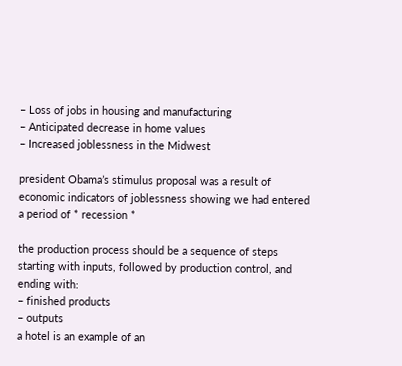– Loss of jobs in housing and manufacturing
– Anticipated decrease in home values
– Increased joblessness in the Midwest

president Obama’s stimulus proposal was a result of economic indicators of joblessness showing we had entered a period of * recession *

the production process should be a sequence of steps starting with inputs, followed by production control, and ending with:
– finished products
– outputs
a hotel is an example of an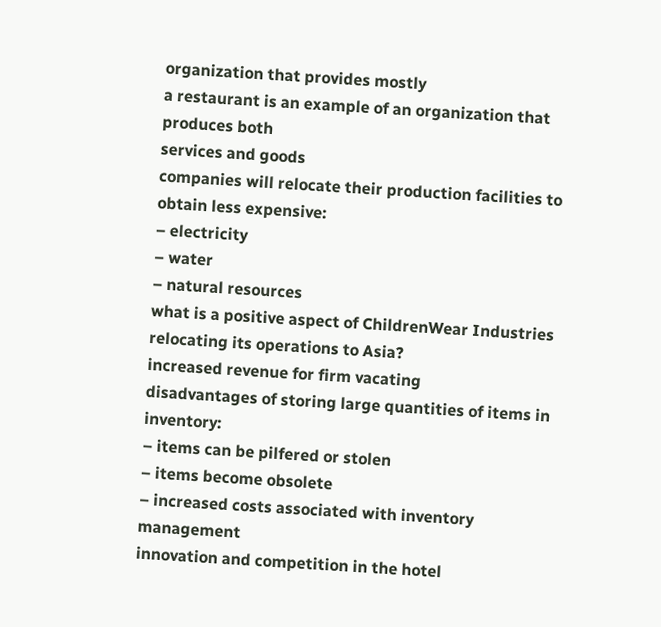organization that provides mostly
a restaurant is an example of an organization that produces both
services and goods
companies will relocate their production facilities to obtain less expensive:
– electricity
– water
– natural resources
what is a positive aspect of ChildrenWear Industries relocating its operations to Asia?
increased revenue for firm vacating
disadvantages of storing large quantities of items in inventory:
– items can be pilfered or stolen
– items become obsolete
– increased costs associated with inventory management
innovation and competition in the hotel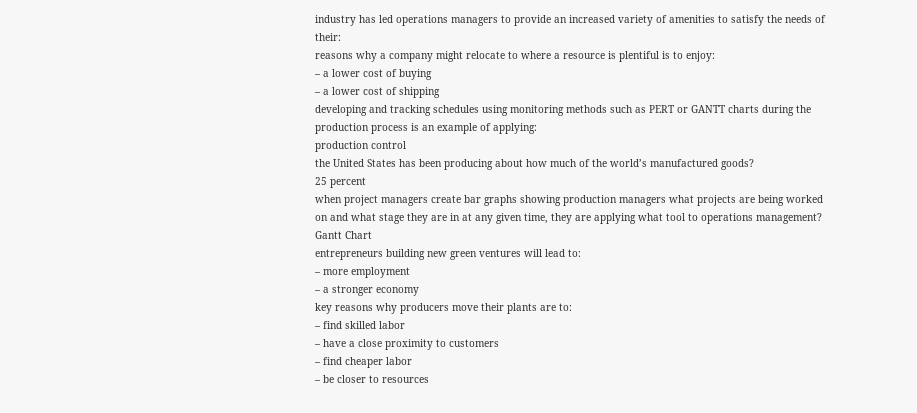industry has led operations managers to provide an increased variety of amenities to satisfy the needs of their:
reasons why a company might relocate to where a resource is plentiful is to enjoy:
– a lower cost of buying
– a lower cost of shipping
developing and tracking schedules using monitoring methods such as PERT or GANTT charts during the production process is an example of applying:
production control
the United States has been producing about how much of the world’s manufactured goods?
25 percent
when project managers create bar graphs showing production managers what projects are being worked on and what stage they are in at any given time, they are applying what tool to operations management?
Gantt Chart
entrepreneurs building new green ventures will lead to:
– more employment
– a stronger economy
key reasons why producers move their plants are to:
– find skilled labor
– have a close proximity to customers
– find cheaper labor
– be closer to resources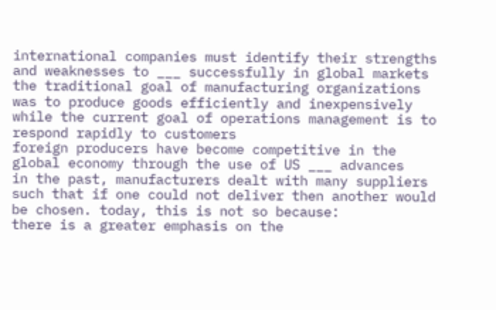international companies must identify their strengths and weaknesses to ___ successfully in global markets
the traditional goal of manufacturing organizations was to produce goods efficiently and inexpensively while the current goal of operations management is to
respond rapidly to customers
foreign producers have become competitive in the global economy through the use of US ___ advances
in the past, manufacturers dealt with many suppliers such that if one could not deliver then another would be chosen. today, this is not so because:
there is a greater emphasis on the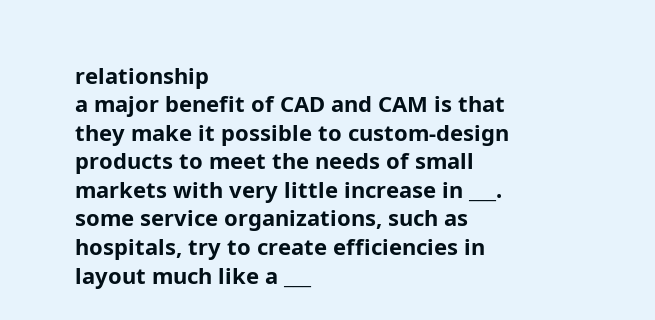relationship
a major benefit of CAD and CAM is that they make it possible to custom-design products to meet the needs of small markets with very little increase in ___.
some service organizations, such as hospitals, try to create efficiencies in layout much like a ___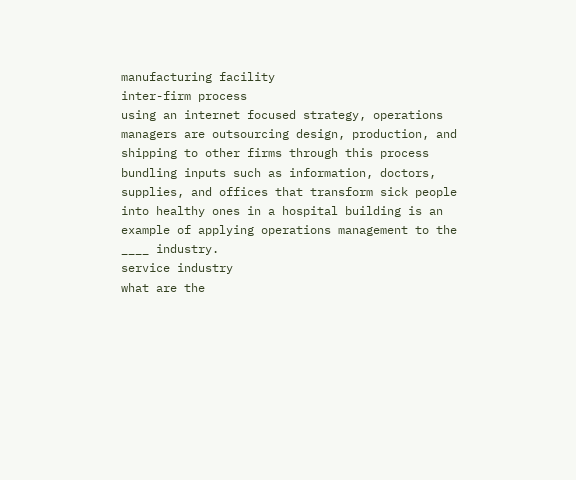manufacturing facility
inter-firm process
using an internet focused strategy, operations managers are outsourcing design, production, and shipping to other firms through this process
bundling inputs such as information, doctors, supplies, and offices that transform sick people into healthy ones in a hospital building is an example of applying operations management to the ____ industry.
service industry
what are the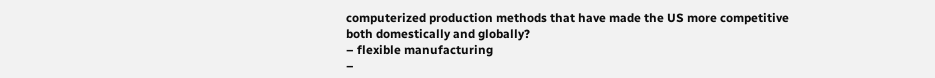computerized production methods that have made the US more competitive both domestically and globally?
– flexible manufacturing
–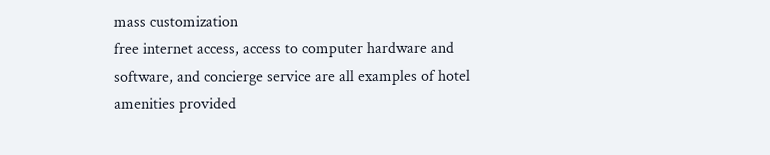mass customization
free internet access, access to computer hardware and software, and concierge service are all examples of hotel amenities provided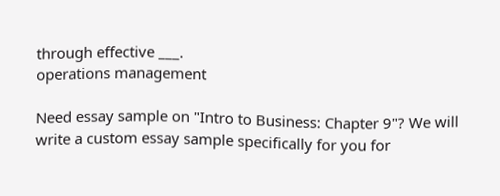through effective ___.
operations management

Need essay sample on "Intro to Business: Chapter 9"? We will write a custom essay sample specifically for you for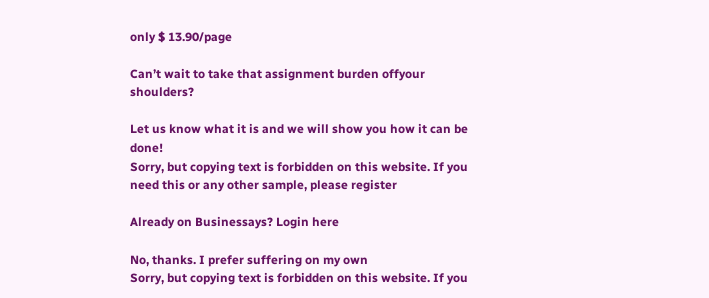only $ 13.90/page

Can’t wait to take that assignment burden offyour shoulders?

Let us know what it is and we will show you how it can be done!
Sorry, but copying text is forbidden on this website. If you need this or any other sample, please register

Already on Businessays? Login here

No, thanks. I prefer suffering on my own
Sorry, but copying text is forbidden on this website. If you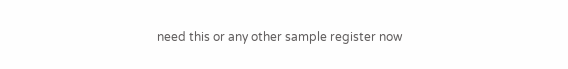need this or any other sample register now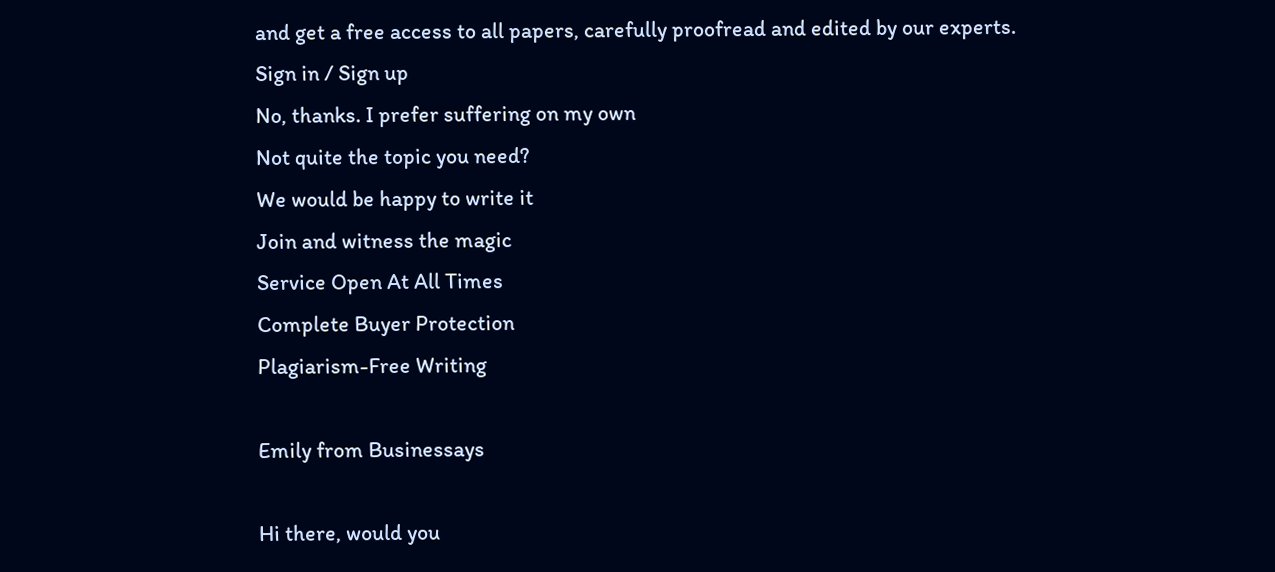and get a free access to all papers, carefully proofread and edited by our experts.
Sign in / Sign up
No, thanks. I prefer suffering on my own
Not quite the topic you need?
We would be happy to write it
Join and witness the magic
Service Open At All Times
Complete Buyer Protection
Plagiarism-Free Writing

Emily from Businessays

Hi there, would you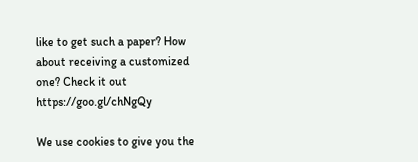like to get such a paper? How about receiving a customized one? Check it out https://goo.gl/chNgQy

We use cookies to give you the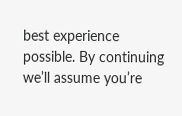best experience possible. By continuing we’ll assume you’re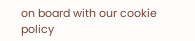on board with our cookie policy